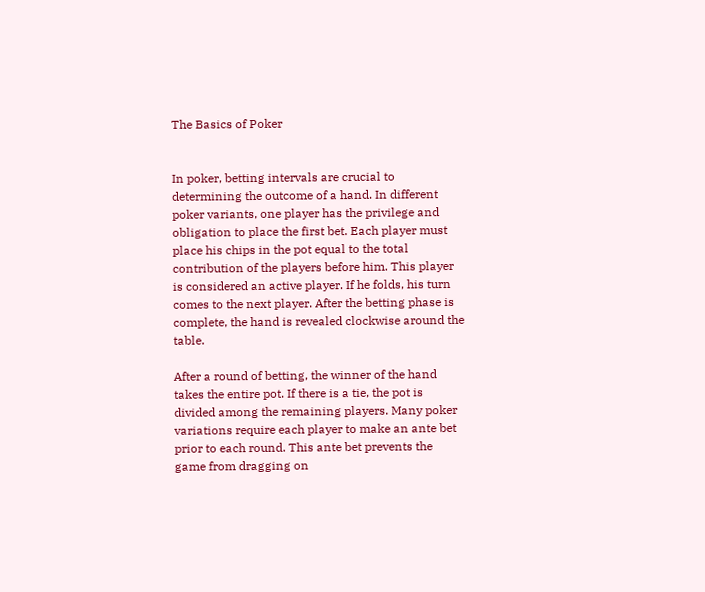The Basics of Poker


In poker, betting intervals are crucial to determining the outcome of a hand. In different poker variants, one player has the privilege and obligation to place the first bet. Each player must place his chips in the pot equal to the total contribution of the players before him. This player is considered an active player. If he folds, his turn comes to the next player. After the betting phase is complete, the hand is revealed clockwise around the table.

After a round of betting, the winner of the hand takes the entire pot. If there is a tie, the pot is divided among the remaining players. Many poker variations require each player to make an ante bet prior to each round. This ante bet prevents the game from dragging on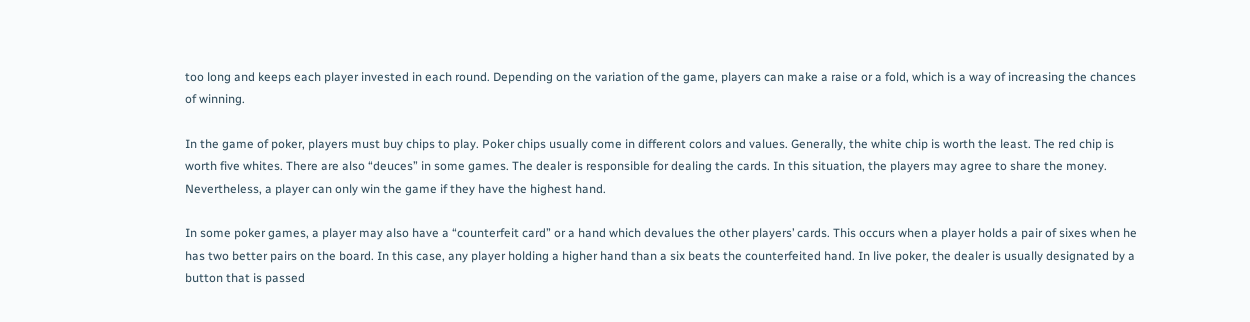too long and keeps each player invested in each round. Depending on the variation of the game, players can make a raise or a fold, which is a way of increasing the chances of winning.

In the game of poker, players must buy chips to play. Poker chips usually come in different colors and values. Generally, the white chip is worth the least. The red chip is worth five whites. There are also “deuces” in some games. The dealer is responsible for dealing the cards. In this situation, the players may agree to share the money. Nevertheless, a player can only win the game if they have the highest hand.

In some poker games, a player may also have a “counterfeit card” or a hand which devalues the other players’ cards. This occurs when a player holds a pair of sixes when he has two better pairs on the board. In this case, any player holding a higher hand than a six beats the counterfeited hand. In live poker, the dealer is usually designated by a button that is passed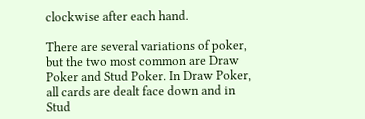clockwise after each hand.

There are several variations of poker, but the two most common are Draw Poker and Stud Poker. In Draw Poker, all cards are dealt face down and in Stud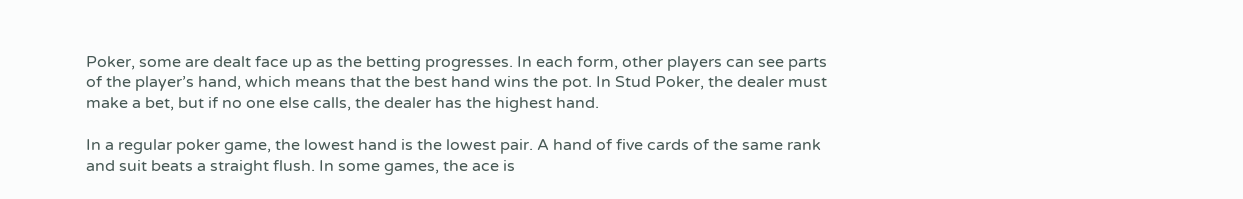Poker, some are dealt face up as the betting progresses. In each form, other players can see parts of the player’s hand, which means that the best hand wins the pot. In Stud Poker, the dealer must make a bet, but if no one else calls, the dealer has the highest hand.

In a regular poker game, the lowest hand is the lowest pair. A hand of five cards of the same rank and suit beats a straight flush. In some games, the ace is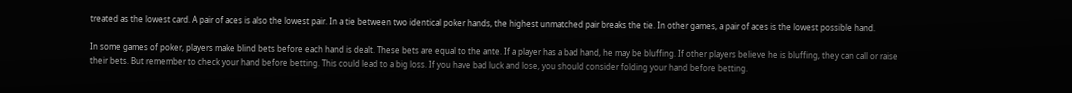treated as the lowest card. A pair of aces is also the lowest pair. In a tie between two identical poker hands, the highest unmatched pair breaks the tie. In other games, a pair of aces is the lowest possible hand.

In some games of poker, players make blind bets before each hand is dealt. These bets are equal to the ante. If a player has a bad hand, he may be bluffing. If other players believe he is bluffing, they can call or raise their bets. But remember to check your hand before betting. This could lead to a big loss. If you have bad luck and lose, you should consider folding your hand before betting.